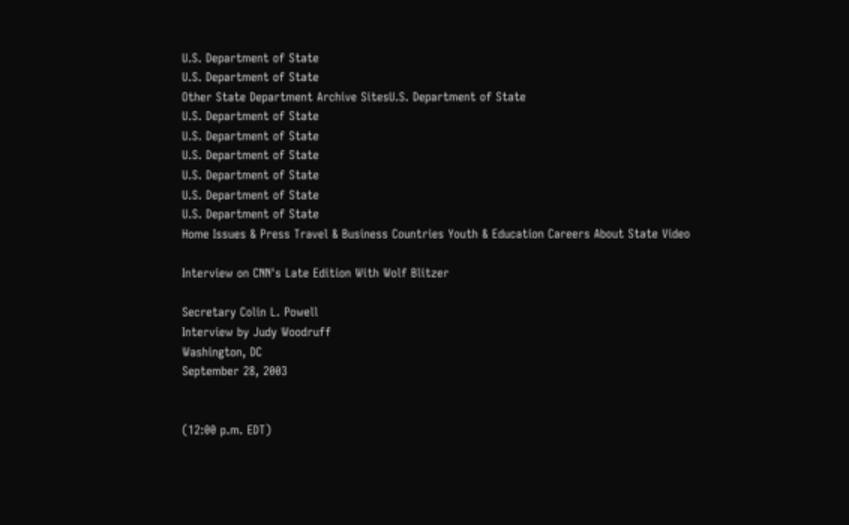U.S. Department of State
U.S. Department of State
Other State Department Archive SitesU.S. Department of State
U.S. Department of State
U.S. Department of State
U.S. Department of State
U.S. Department of State
U.S. Department of State
U.S. Department of State
Home Issues & Press Travel & Business Countries Youth & Education Careers About State Video

Interview on CNN's Late Edition With Wolf Blitzer

Secretary Colin L. Powell
Interview by Judy Woodruff
Washington, DC
September 28, 2003


(12:00 p.m. EDT)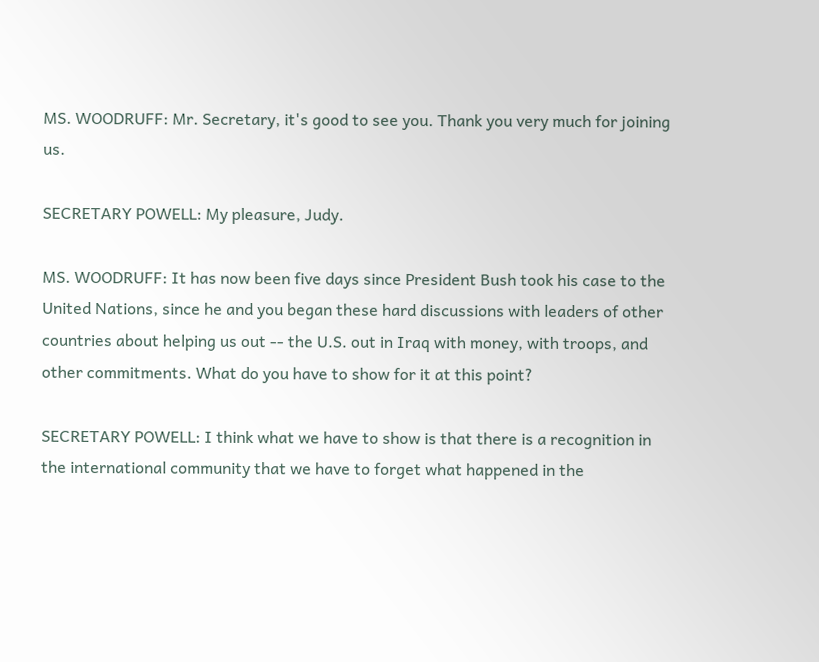MS. WOODRUFF: Mr. Secretary, it's good to see you. Thank you very much for joining us.

SECRETARY POWELL: My pleasure, Judy.

MS. WOODRUFF: It has now been five days since President Bush took his case to the United Nations, since he and you began these hard discussions with leaders of other countries about helping us out -- the U.S. out in Iraq with money, with troops, and other commitments. What do you have to show for it at this point?

SECRETARY POWELL: I think what we have to show is that there is a recognition in the international community that we have to forget what happened in the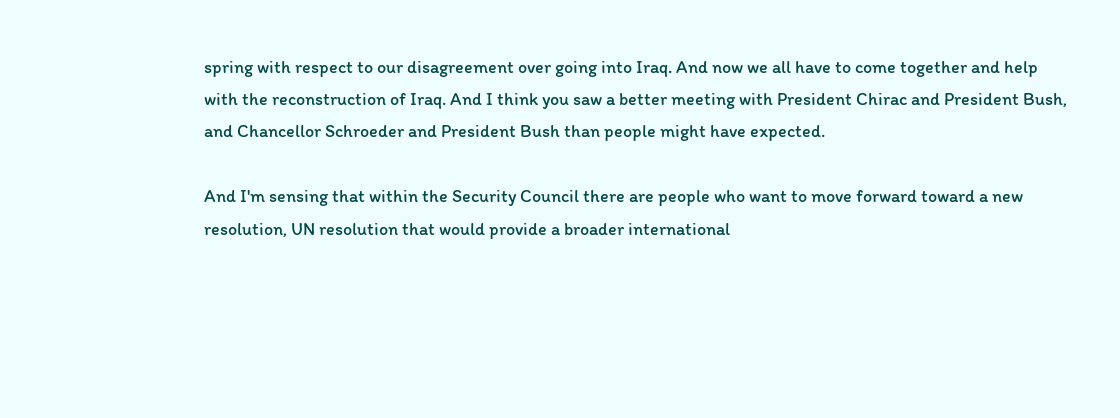spring with respect to our disagreement over going into Iraq. And now we all have to come together and help with the reconstruction of Iraq. And I think you saw a better meeting with President Chirac and President Bush, and Chancellor Schroeder and President Bush than people might have expected.

And I'm sensing that within the Security Council there are people who want to move forward toward a new resolution, UN resolution that would provide a broader international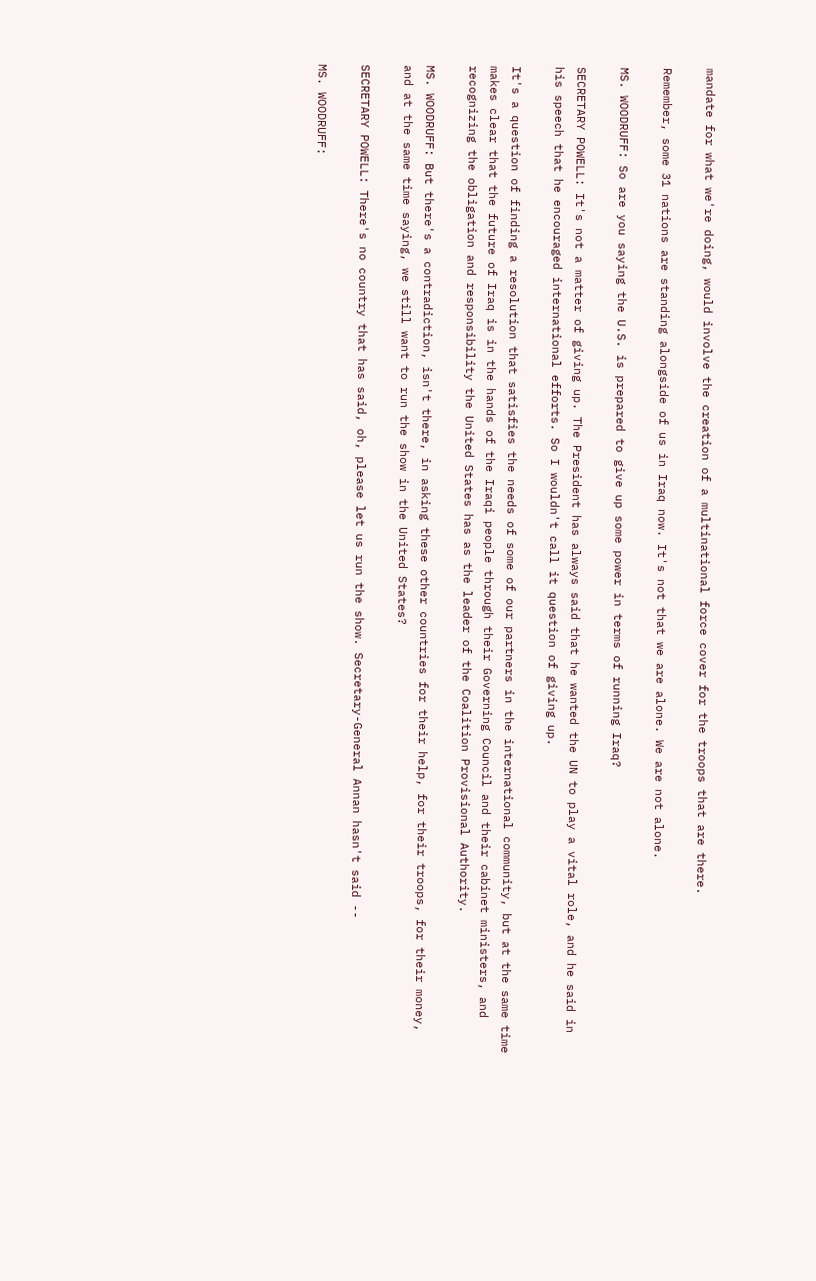mandate for what we're doing, would involve the creation of a multinational force cover for the troops that are there.

Remember, some 31 nations are standing alongside of us in Iraq now. It's not that we are alone. We are not alone.

MS. WOODRUFF: So are you saying the U.S. is prepared to give up some power in terms of running Iraq?

SECRETARY POWELL: It's not a matter of giving up. The President has always said that he wanted the UN to play a vital role, and he said in his speech that he encouraged international efforts. So I wouldn't call it question of giving up.

It's a question of finding a resolution that satisfies the needs of some of our partners in the international community, but at the same time makes clear that the future of Iraq is in the hands of the Iraqi people through their Governing Council and their cabinet ministers, and recognizing the obligation and responsibility the United States has as the leader of the Coalition Provisional Authority.

MS. WOODRUFF: But there's a contradiction, isn't there, in asking these other countries for their help, for their troops, for their money, and at the same time saying, we still want to run the show in the United States?

SECRETARY POWELL: There's no country that has said, oh, please let us run the show. Secretary-General Annan hasn't said --

MS. WOODRUFF: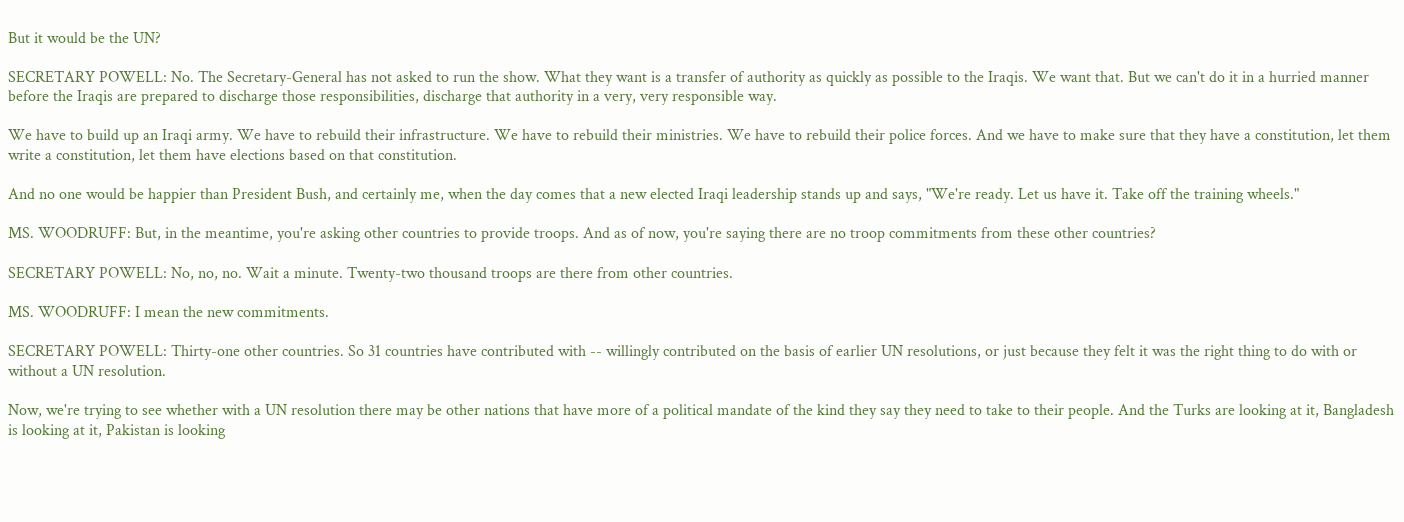But it would be the UN?

SECRETARY POWELL: No. The Secretary-General has not asked to run the show. What they want is a transfer of authority as quickly as possible to the Iraqis. We want that. But we can't do it in a hurried manner before the Iraqis are prepared to discharge those responsibilities, discharge that authority in a very, very responsible way.

We have to build up an Iraqi army. We have to rebuild their infrastructure. We have to rebuild their ministries. We have to rebuild their police forces. And we have to make sure that they have a constitution, let them write a constitution, let them have elections based on that constitution.

And no one would be happier than President Bush, and certainly me, when the day comes that a new elected Iraqi leadership stands up and says, "We're ready. Let us have it. Take off the training wheels."

MS. WOODRUFF: But, in the meantime, you're asking other countries to provide troops. And as of now, you're saying there are no troop commitments from these other countries?

SECRETARY POWELL: No, no, no. Wait a minute. Twenty-two thousand troops are there from other countries.

MS. WOODRUFF: I mean the new commitments.

SECRETARY POWELL: Thirty-one other countries. So 31 countries have contributed with -- willingly contributed on the basis of earlier UN resolutions, or just because they felt it was the right thing to do with or without a UN resolution.

Now, we're trying to see whether with a UN resolution there may be other nations that have more of a political mandate of the kind they say they need to take to their people. And the Turks are looking at it, Bangladesh is looking at it, Pakistan is looking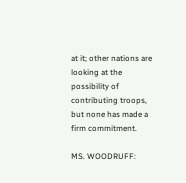at it; other nations are looking at the possibility of contributing troops, but none has made a firm commitment.

MS. WOODRUFF: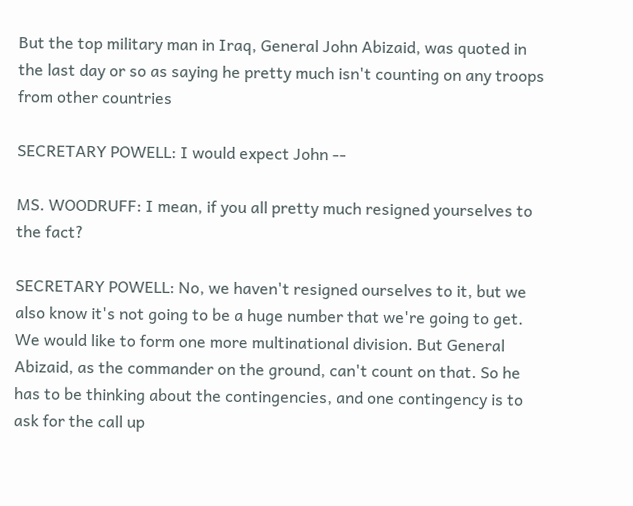But the top military man in Iraq, General John Abizaid, was quoted in the last day or so as saying he pretty much isn't counting on any troops from other countries

SECRETARY POWELL: I would expect John --

MS. WOODRUFF: I mean, if you all pretty much resigned yourselves to the fact?

SECRETARY POWELL: No, we haven't resigned ourselves to it, but we also know it's not going to be a huge number that we're going to get. We would like to form one more multinational division. But General Abizaid, as the commander on the ground, can't count on that. So he has to be thinking about the contingencies, and one contingency is to ask for the call up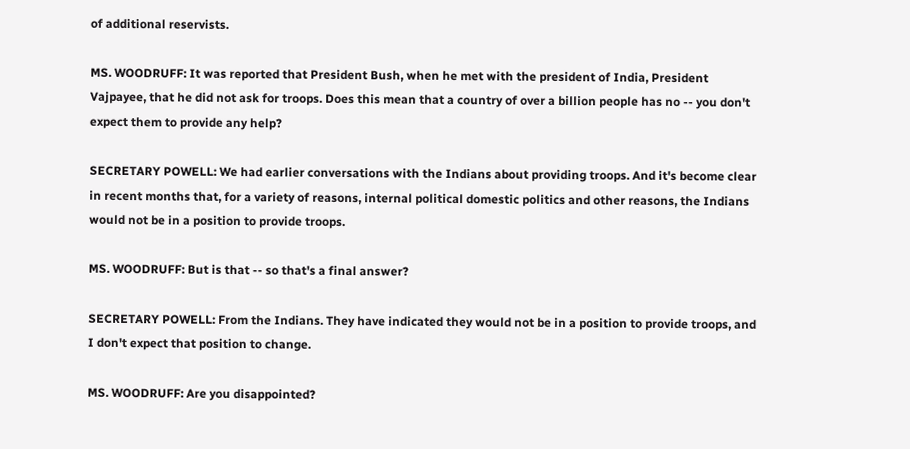of additional reservists.

MS. WOODRUFF: It was reported that President Bush, when he met with the president of India, President Vajpayee, that he did not ask for troops. Does this mean that a country of over a billion people has no -- you don't expect them to provide any help?

SECRETARY POWELL: We had earlier conversations with the Indians about providing troops. And it's become clear in recent months that, for a variety of reasons, internal political domestic politics and other reasons, the Indians would not be in a position to provide troops.

MS. WOODRUFF: But is that -- so that's a final answer?

SECRETARY POWELL: From the Indians. They have indicated they would not be in a position to provide troops, and I don't expect that position to change.

MS. WOODRUFF: Are you disappointed?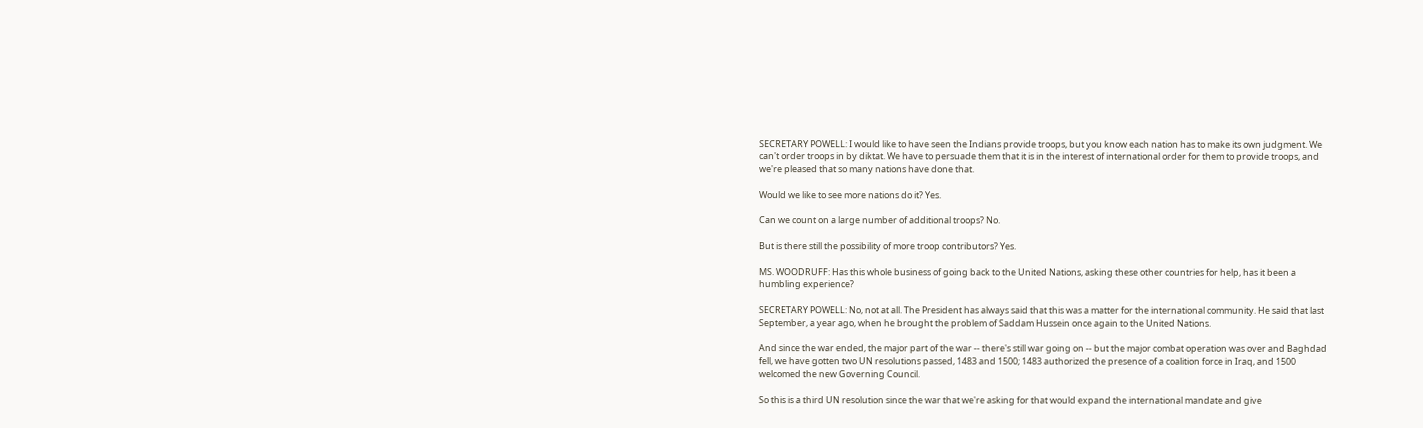SECRETARY POWELL: I would like to have seen the Indians provide troops, but you know each nation has to make its own judgment. We can't order troops in by diktat. We have to persuade them that it is in the interest of international order for them to provide troops, and we're pleased that so many nations have done that.

Would we like to see more nations do it? Yes.

Can we count on a large number of additional troops? No.

But is there still the possibility of more troop contributors? Yes.

MS. WOODRUFF: Has this whole business of going back to the United Nations, asking these other countries for help, has it been a humbling experience?

SECRETARY POWELL: No, not at all. The President has always said that this was a matter for the international community. He said that last September, a year ago, when he brought the problem of Saddam Hussein once again to the United Nations.

And since the war ended, the major part of the war -- there's still war going on -- but the major combat operation was over and Baghdad fell, we have gotten two UN resolutions passed, 1483 and 1500; 1483 authorized the presence of a coalition force in Iraq, and 1500 welcomed the new Governing Council.

So this is a third UN resolution since the war that we're asking for that would expand the international mandate and give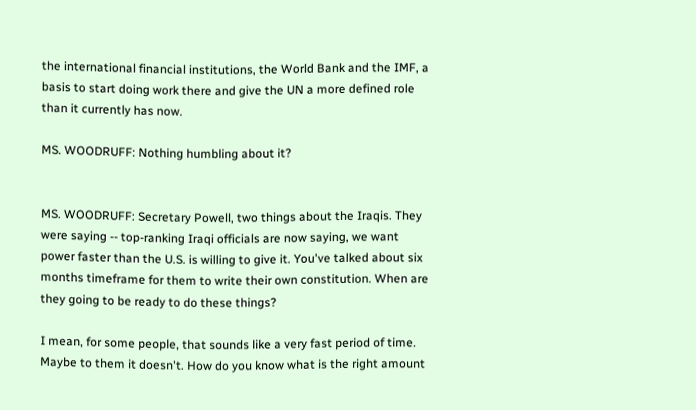the international financial institutions, the World Bank and the IMF, a basis to start doing work there and give the UN a more defined role than it currently has now.

MS. WOODRUFF: Nothing humbling about it?


MS. WOODRUFF: Secretary Powell, two things about the Iraqis. They were saying -- top-ranking Iraqi officials are now saying, we want power faster than the U.S. is willing to give it. You've talked about six months timeframe for them to write their own constitution. When are they going to be ready to do these things?

I mean, for some people, that sounds like a very fast period of time. Maybe to them it doesn't. How do you know what is the right amount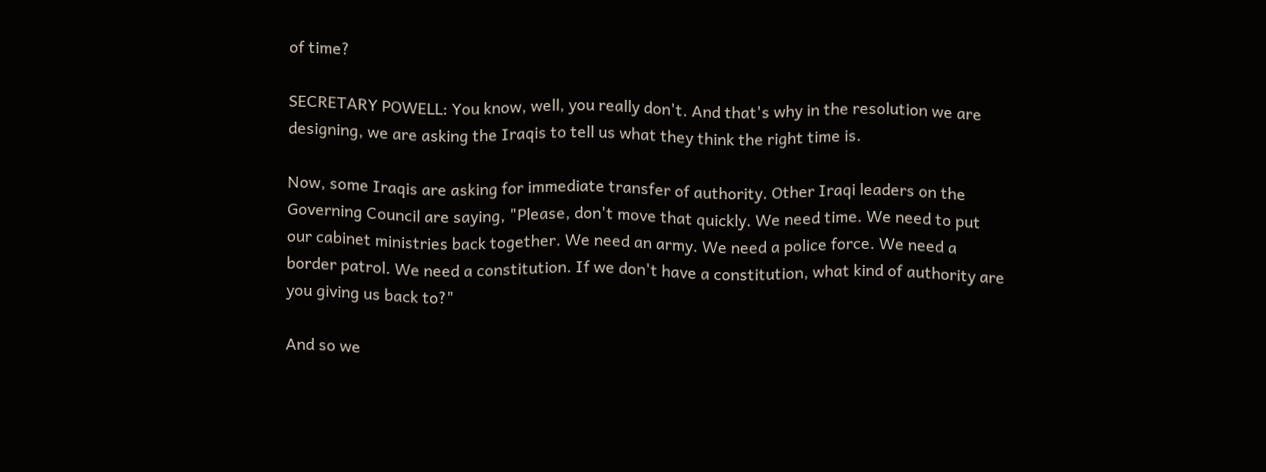of time?

SECRETARY POWELL: You know, well, you really don't. And that's why in the resolution we are designing, we are asking the Iraqis to tell us what they think the right time is.

Now, some Iraqis are asking for immediate transfer of authority. Other Iraqi leaders on the Governing Council are saying, "Please, don't move that quickly. We need time. We need to put our cabinet ministries back together. We need an army. We need a police force. We need a border patrol. We need a constitution. If we don't have a constitution, what kind of authority are you giving us back to?"

And so we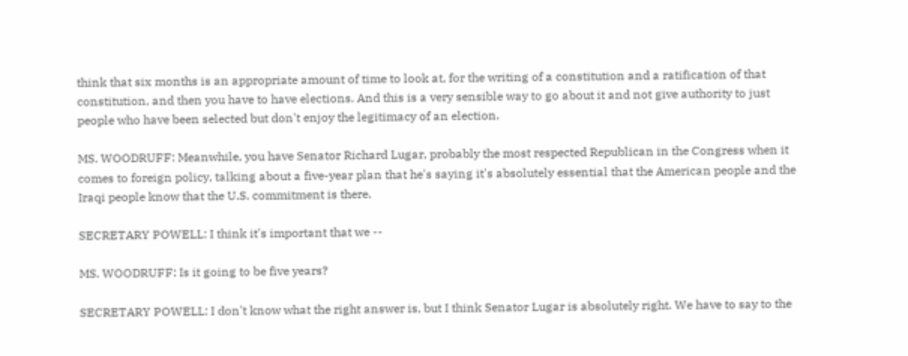think that six months is an appropriate amount of time to look at, for the writing of a constitution and a ratification of that constitution, and then you have to have elections. And this is a very sensible way to go about it and not give authority to just people who have been selected but don't enjoy the legitimacy of an election.

MS. WOODRUFF: Meanwhile, you have Senator Richard Lugar, probably the most respected Republican in the Congress when it comes to foreign policy, talking about a five-year plan that he's saying it's absolutely essential that the American people and the Iraqi people know that the U.S. commitment is there.

SECRETARY POWELL: I think it's important that we --

MS. WOODRUFF: Is it going to be five years?

SECRETARY POWELL: I don't know what the right answer is, but I think Senator Lugar is absolutely right. We have to say to the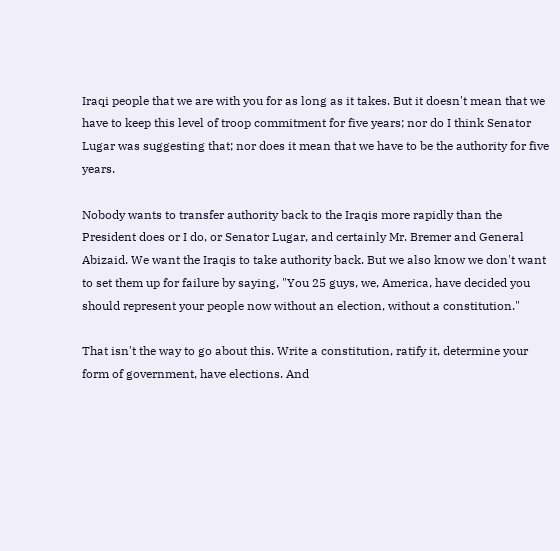Iraqi people that we are with you for as long as it takes. But it doesn't mean that we have to keep this level of troop commitment for five years; nor do I think Senator Lugar was suggesting that; nor does it mean that we have to be the authority for five years.

Nobody wants to transfer authority back to the Iraqis more rapidly than the President does or I do, or Senator Lugar, and certainly Mr. Bremer and General Abizaid. We want the Iraqis to take authority back. But we also know we don't want to set them up for failure by saying, "You 25 guys, we, America, have decided you should represent your people now without an election, without a constitution."

That isn't the way to go about this. Write a constitution, ratify it, determine your form of government, have elections. And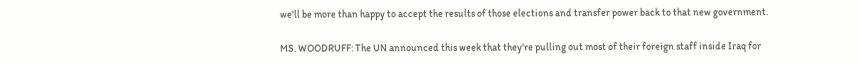we'll be more than happy to accept the results of those elections and transfer power back to that new government.

MS. WOODRUFF: The UN announced this week that they're pulling out most of their foreign staff inside Iraq for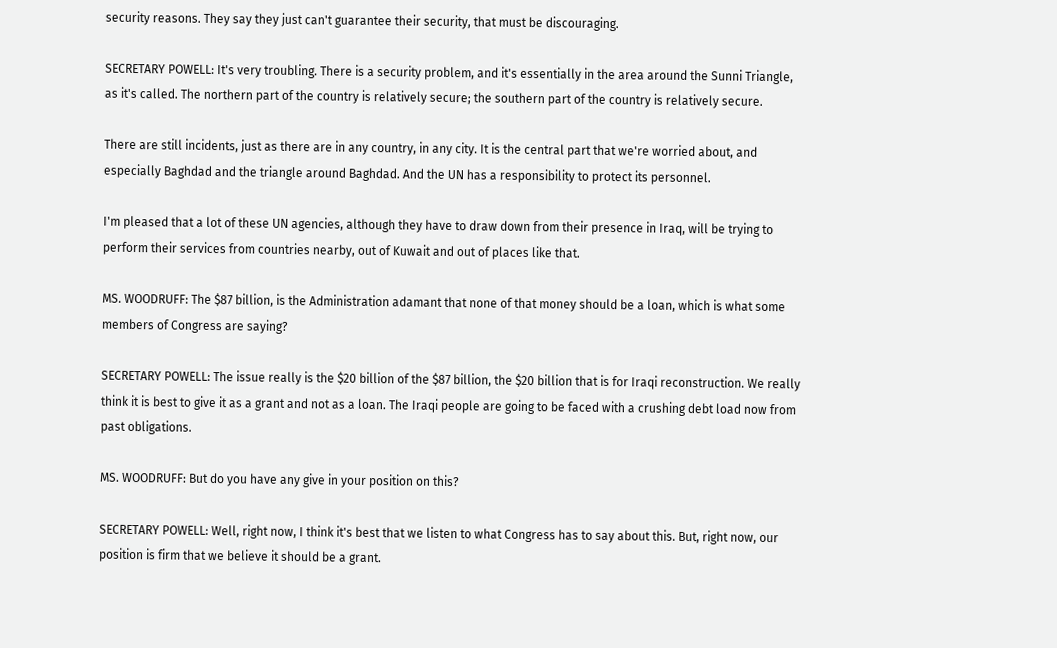security reasons. They say they just can't guarantee their security, that must be discouraging.

SECRETARY POWELL: It's very troubling. There is a security problem, and it's essentially in the area around the Sunni Triangle, as it's called. The northern part of the country is relatively secure; the southern part of the country is relatively secure.

There are still incidents, just as there are in any country, in any city. It is the central part that we're worried about, and especially Baghdad and the triangle around Baghdad. And the UN has a responsibility to protect its personnel.

I'm pleased that a lot of these UN agencies, although they have to draw down from their presence in Iraq, will be trying to perform their services from countries nearby, out of Kuwait and out of places like that.

MS. WOODRUFF: The $87 billion, is the Administration adamant that none of that money should be a loan, which is what some members of Congress are saying?

SECRETARY POWELL: The issue really is the $20 billion of the $87 billion, the $20 billion that is for Iraqi reconstruction. We really think it is best to give it as a grant and not as a loan. The Iraqi people are going to be faced with a crushing debt load now from past obligations.

MS. WOODRUFF: But do you have any give in your position on this?

SECRETARY POWELL: Well, right now, I think it's best that we listen to what Congress has to say about this. But, right now, our position is firm that we believe it should be a grant.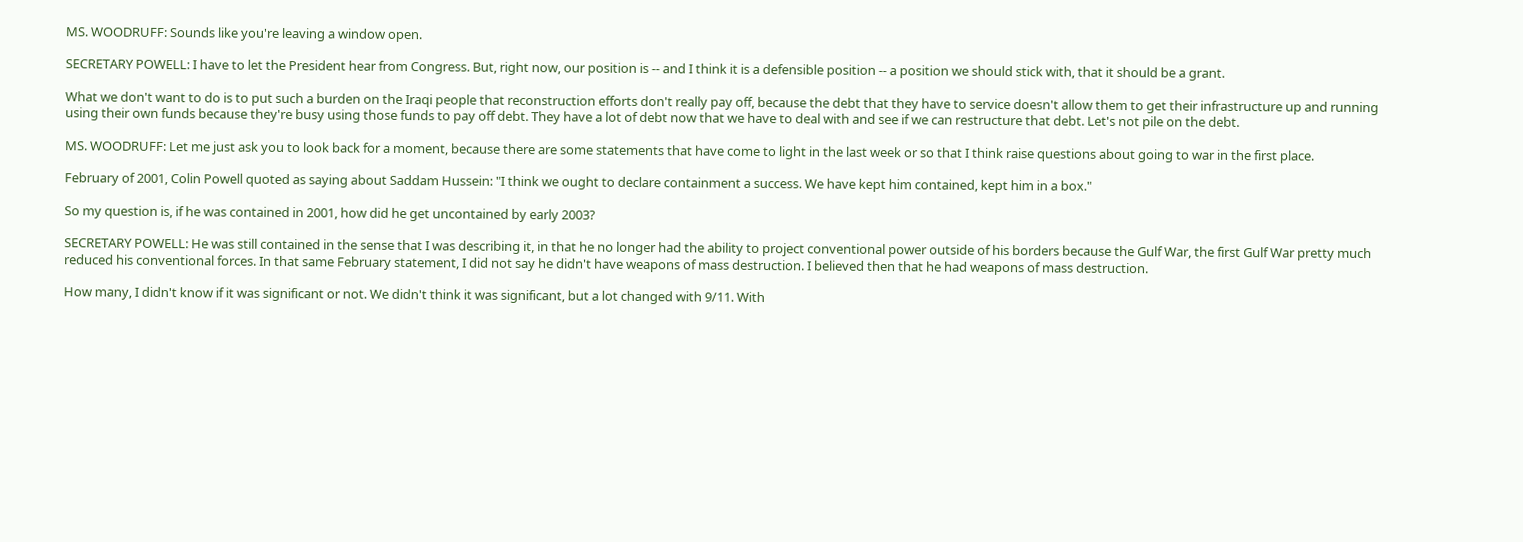MS. WOODRUFF: Sounds like you're leaving a window open.

SECRETARY POWELL: I have to let the President hear from Congress. But, right now, our position is -- and I think it is a defensible position -- a position we should stick with, that it should be a grant.

What we don't want to do is to put such a burden on the Iraqi people that reconstruction efforts don't really pay off, because the debt that they have to service doesn't allow them to get their infrastructure up and running using their own funds because they're busy using those funds to pay off debt. They have a lot of debt now that we have to deal with and see if we can restructure that debt. Let's not pile on the debt.

MS. WOODRUFF: Let me just ask you to look back for a moment, because there are some statements that have come to light in the last week or so that I think raise questions about going to war in the first place.

February of 2001, Colin Powell quoted as saying about Saddam Hussein: "I think we ought to declare containment a success. We have kept him contained, kept him in a box."

So my question is, if he was contained in 2001, how did he get uncontained by early 2003?

SECRETARY POWELL: He was still contained in the sense that I was describing it, in that he no longer had the ability to project conventional power outside of his borders because the Gulf War, the first Gulf War pretty much reduced his conventional forces. In that same February statement, I did not say he didn't have weapons of mass destruction. I believed then that he had weapons of mass destruction.

How many, I didn't know if it was significant or not. We didn't think it was significant, but a lot changed with 9/11. With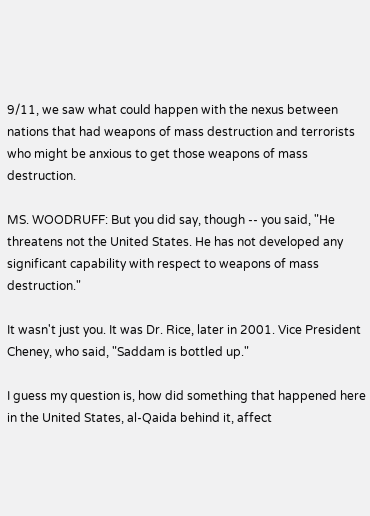9/11, we saw what could happen with the nexus between nations that had weapons of mass destruction and terrorists who might be anxious to get those weapons of mass destruction.

MS. WOODRUFF: But you did say, though -- you said, "He threatens not the United States. He has not developed any significant capability with respect to weapons of mass destruction."

It wasn't just you. It was Dr. Rice, later in 2001. Vice President Cheney, who said, "Saddam is bottled up."

I guess my question is, how did something that happened here in the United States, al-Qaida behind it, affect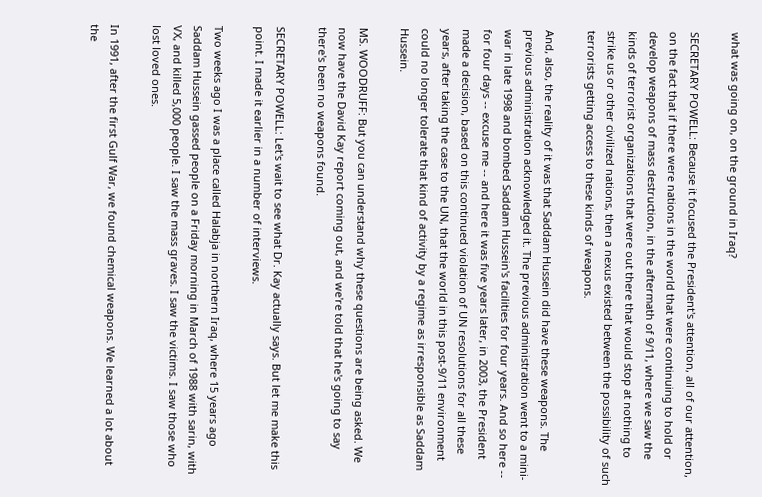what was going on, on the ground in Iraq?

SECRETARY POWELL: Because it focused the President's attention, all of our attention, on the fact that if there were nations in the world that were continuing to hold or develop weapons of mass destruction, in the aftermath of 9/11, where we saw the kinds of terrorist organizations that were out there that would stop at nothing to strike us or other civilized nations, then a nexus existed between the possibility of such terrorists getting access to these kinds of weapons.

And, also, the reality of it was that Saddam Hussein did have these weapons. The previous administration acknowledged it. The previous administration went to a mini-war in late 1998 and bombed Saddam Hussein's facilities for four years. And so here -- for four days -- excuse me -- and here it was five years later, in 2003, the President made a decision, based on this continued violation of UN resolutions for all these years, after taking the case to the UN, that the world in this post-9/11 environment could no longer tolerate that kind of activity by a regime as irresponsible as Saddam Hussein.

MS. WOODRUFF: But you can understand why these questions are being asked. We now have the David Kay report coming out, and we're told that he's going to say there's been no weapons found.

SECRETARY POWELL: Let's wait to see what Dr. Kay actually says. But let me make this point. I made it earlier in a number of interviews.

Two weeks ago I was a place called Halabja in northern Iraq, where 15 years ago Saddam Hussein gassed people on a Friday morning in March of 1988 with sarin, with VX, and killed 5,000 people. I saw the mass graves. I saw the victims. I saw those who lost loved ones.

In 1991, after the first Gulf War, we found chemical weapons. We learned a lot about the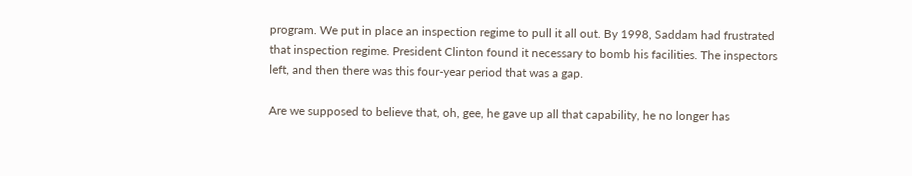program. We put in place an inspection regime to pull it all out. By 1998, Saddam had frustrated that inspection regime. President Clinton found it necessary to bomb his facilities. The inspectors left, and then there was this four-year period that was a gap.

Are we supposed to believe that, oh, gee, he gave up all that capability, he no longer has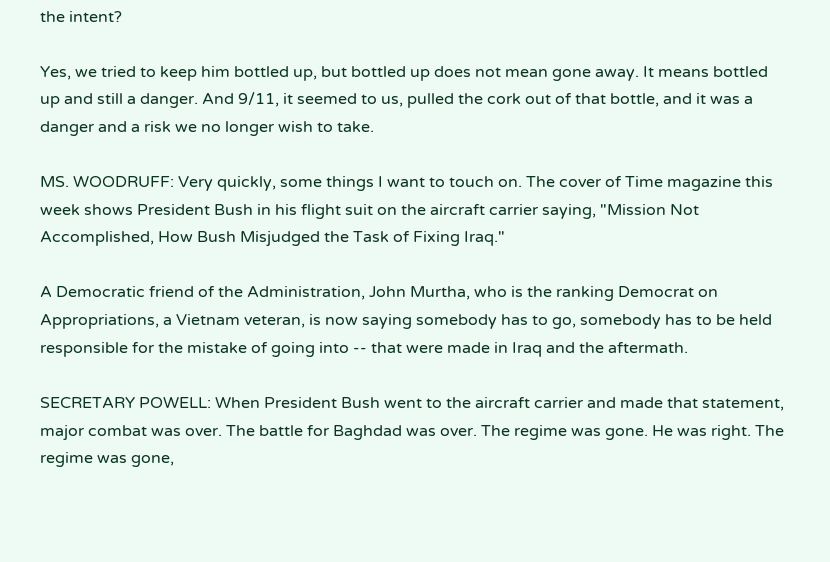the intent?

Yes, we tried to keep him bottled up, but bottled up does not mean gone away. It means bottled up and still a danger. And 9/11, it seemed to us, pulled the cork out of that bottle, and it was a danger and a risk we no longer wish to take.

MS. WOODRUFF: Very quickly, some things I want to touch on. The cover of Time magazine this week shows President Bush in his flight suit on the aircraft carrier saying, "Mission Not Accomplished, How Bush Misjudged the Task of Fixing Iraq."

A Democratic friend of the Administration, John Murtha, who is the ranking Democrat on Appropriations, a Vietnam veteran, is now saying somebody has to go, somebody has to be held responsible for the mistake of going into -- that were made in Iraq and the aftermath.

SECRETARY POWELL: When President Bush went to the aircraft carrier and made that statement, major combat was over. The battle for Baghdad was over. The regime was gone. He was right. The regime was gone,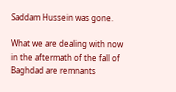Saddam Hussein was gone.

What we are dealing with now in the aftermath of the fall of Baghdad are remnants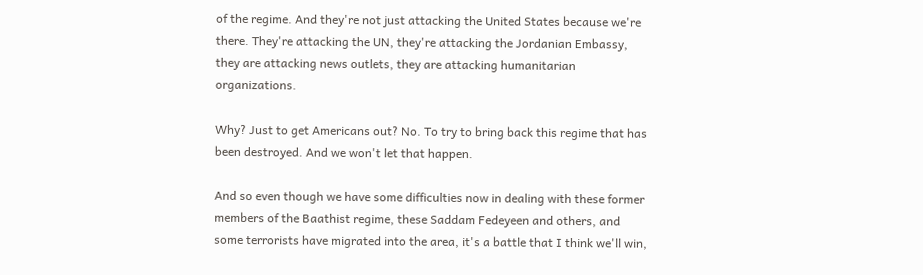of the regime. And they're not just attacking the United States because we're there. They're attacking the UN, they're attacking the Jordanian Embassy, they are attacking news outlets, they are attacking humanitarian organizations.

Why? Just to get Americans out? No. To try to bring back this regime that has been destroyed. And we won't let that happen.

And so even though we have some difficulties now in dealing with these former members of the Baathist regime, these Saddam Fedeyeen and others, and some terrorists have migrated into the area, it's a battle that I think we'll win,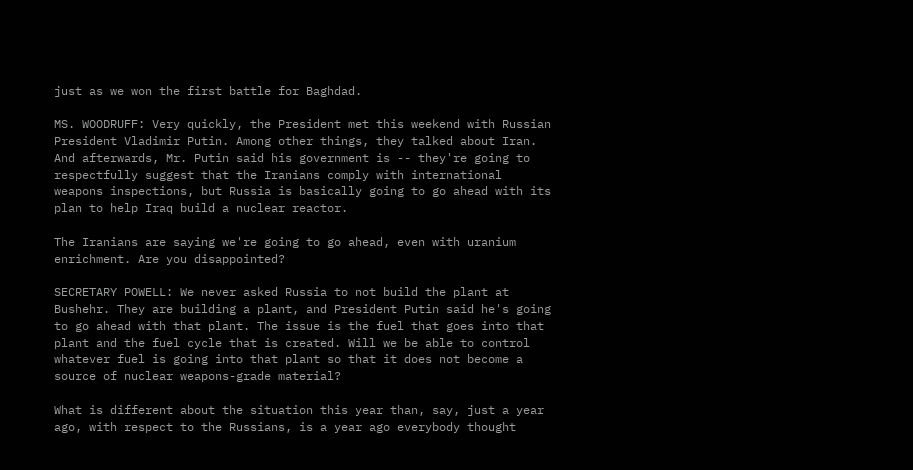just as we won the first battle for Baghdad.

MS. WOODRUFF: Very quickly, the President met this weekend with Russian President Vladimir Putin. Among other things, they talked about Iran. And afterwards, Mr. Putin said his government is -- they're going to respectfully suggest that the Iranians comply with international weapons inspections, but Russia is basically going to go ahead with its plan to help Iraq build a nuclear reactor.

The Iranians are saying we're going to go ahead, even with uranium enrichment. Are you disappointed?

SECRETARY POWELL: We never asked Russia to not build the plant at Bushehr. They are building a plant, and President Putin said he's going to go ahead with that plant. The issue is the fuel that goes into that plant and the fuel cycle that is created. Will we be able to control whatever fuel is going into that plant so that it does not become a source of nuclear weapons-grade material?

What is different about the situation this year than, say, just a year ago, with respect to the Russians, is a year ago everybody thought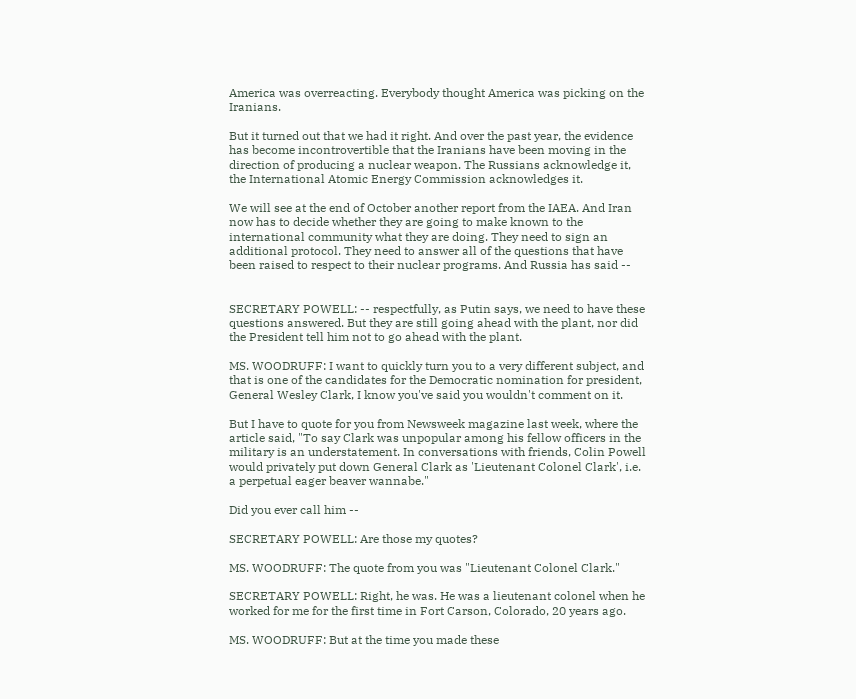America was overreacting. Everybody thought America was picking on the Iranians.

But it turned out that we had it right. And over the past year, the evidence has become incontrovertible that the Iranians have been moving in the direction of producing a nuclear weapon. The Russians acknowledge it, the International Atomic Energy Commission acknowledges it.

We will see at the end of October another report from the IAEA. And Iran now has to decide whether they are going to make known to the international community what they are doing. They need to sign an additional protocol. They need to answer all of the questions that have been raised to respect to their nuclear programs. And Russia has said --


SECRETARY POWELL: -- respectfully, as Putin says, we need to have these questions answered. But they are still going ahead with the plant, nor did the President tell him not to go ahead with the plant.

MS. WOODRUFF: I want to quickly turn you to a very different subject, and that is one of the candidates for the Democratic nomination for president, General Wesley Clark, I know you've said you wouldn't comment on it.

But I have to quote for you from Newsweek magazine last week, where the article said, "To say Clark was unpopular among his fellow officers in the military is an understatement. In conversations with friends, Colin Powell would privately put down General Clark as 'Lieutenant Colonel Clark', i.e. a perpetual eager beaver wannabe."

Did you ever call him --

SECRETARY POWELL: Are those my quotes?

MS. WOODRUFF: The quote from you was "Lieutenant Colonel Clark."

SECRETARY POWELL: Right, he was. He was a lieutenant colonel when he worked for me for the first time in Fort Carson, Colorado, 20 years ago.

MS. WOODRUFF: But at the time you made these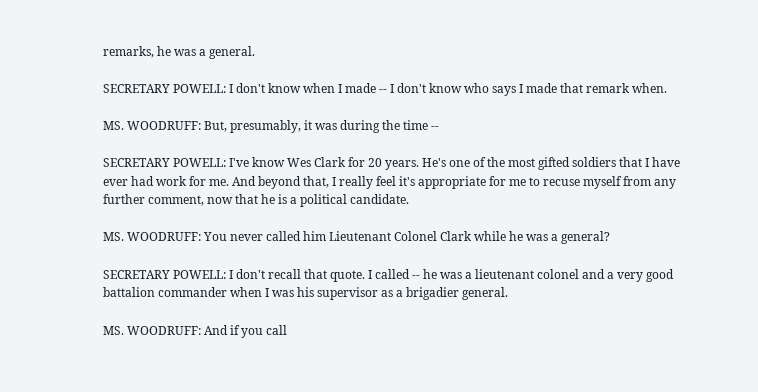remarks, he was a general.

SECRETARY POWELL: I don't know when I made -- I don't know who says I made that remark when.

MS. WOODRUFF: But, presumably, it was during the time --

SECRETARY POWELL: I've know Wes Clark for 20 years. He's one of the most gifted soldiers that I have ever had work for me. And beyond that, I really feel it's appropriate for me to recuse myself from any further comment, now that he is a political candidate.

MS. WOODRUFF: You never called him Lieutenant Colonel Clark while he was a general?

SECRETARY POWELL: I don't recall that quote. I called -- he was a lieutenant colonel and a very good battalion commander when I was his supervisor as a brigadier general.

MS. WOODRUFF: And if you call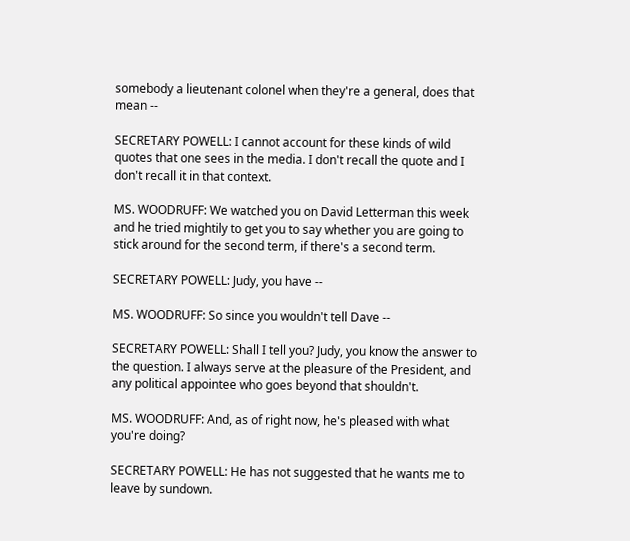somebody a lieutenant colonel when they're a general, does that mean --

SECRETARY POWELL: I cannot account for these kinds of wild quotes that one sees in the media. I don't recall the quote and I don't recall it in that context.

MS. WOODRUFF: We watched you on David Letterman this week and he tried mightily to get you to say whether you are going to stick around for the second term, if there's a second term.

SECRETARY POWELL: Judy, you have --

MS. WOODRUFF: So since you wouldn't tell Dave --

SECRETARY POWELL: Shall I tell you? Judy, you know the answer to the question. I always serve at the pleasure of the President, and any political appointee who goes beyond that shouldn't.

MS. WOODRUFF: And, as of right now, he's pleased with what you're doing?

SECRETARY POWELL: He has not suggested that he wants me to leave by sundown.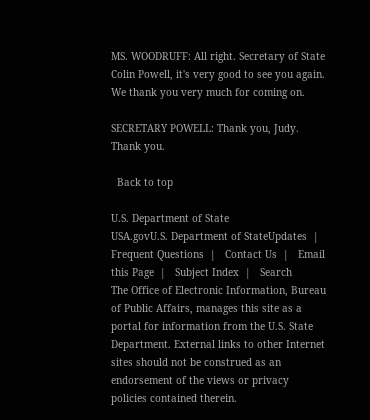MS. WOODRUFF: All right. Secretary of State Colin Powell, it's very good to see you again. We thank you very much for coming on.

SECRETARY POWELL: Thank you, Judy. Thank you.

  Back to top

U.S. Department of State
USA.govU.S. Department of StateUpdates  |   Frequent Questions  |   Contact Us  |   Email this Page  |   Subject Index  |   Search
The Office of Electronic Information, Bureau of Public Affairs, manages this site as a portal for information from the U.S. State Department. External links to other Internet sites should not be construed as an endorsement of the views or privacy policies contained therein.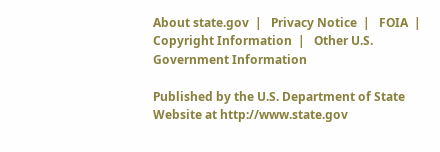About state.gov  |   Privacy Notice  |   FOIA  |   Copyright Information  |   Other U.S. Government Information

Published by the U.S. Department of State Website at http://www.state.gov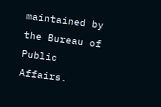maintained by the Bureau of Public Affairs.